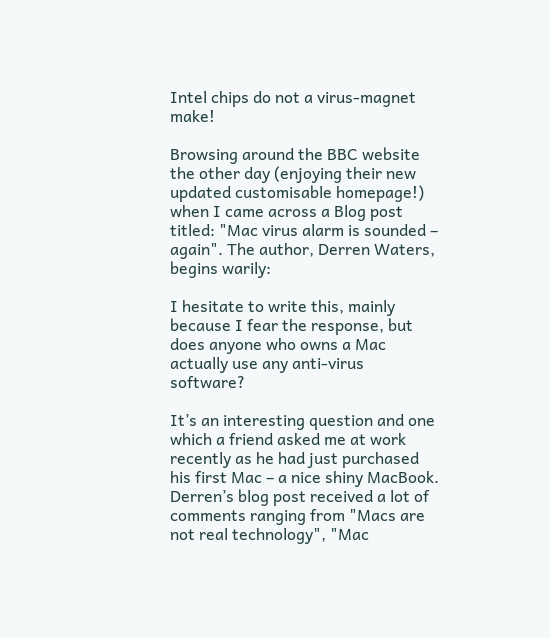Intel chips do not a virus-magnet make!

Browsing around the BBC website the other day (enjoying their new updated customisable homepage!) when I came across a Blog post titled: "Mac virus alarm is sounded – again". The author, Derren Waters, begins warily:

I hesitate to write this, mainly because I fear the response, but does anyone who owns a Mac actually use any anti-virus software?

It’s an interesting question and one which a friend asked me at work recently as he had just purchased his first Mac – a nice shiny MacBook. Derren’s blog post received a lot of comments ranging from "Macs are not real technology", "Mac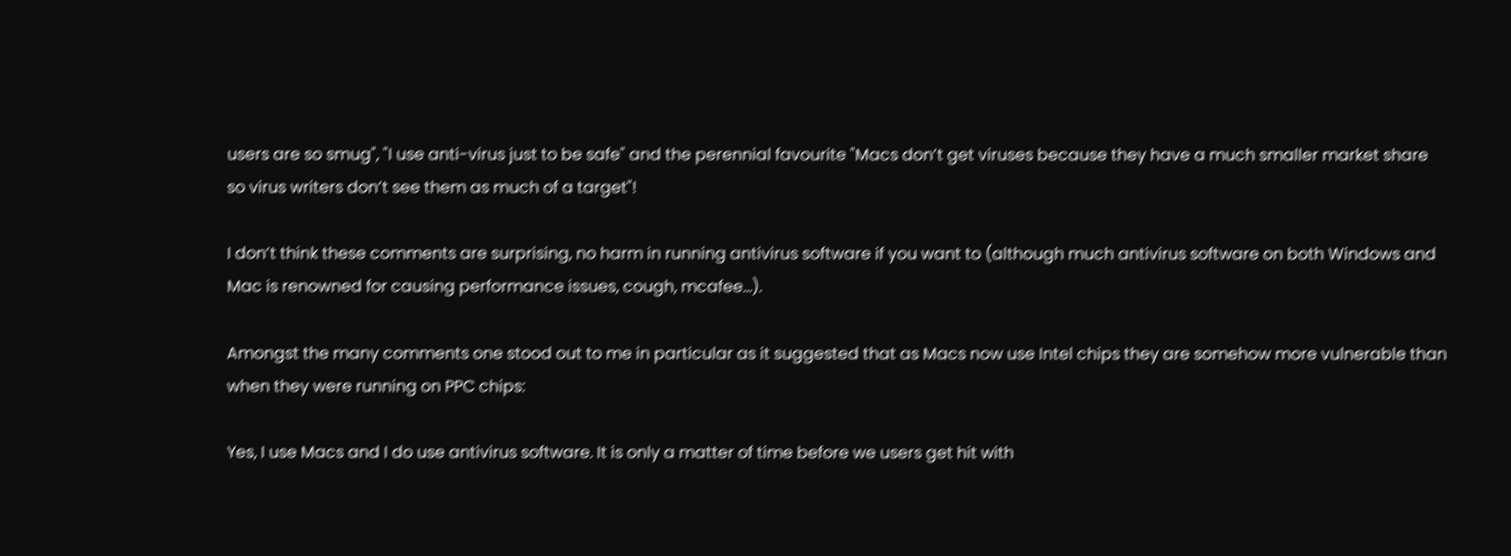users are so smug", "I use anti-virus just to be safe" and the perennial favourite "Macs don’t get viruses because they have a much smaller market share so virus writers don’t see them as much of a target"!

I don’t think these comments are surprising, no harm in running antivirus software if you want to (although much antivirus software on both Windows and Mac is renowned for causing performance issues, cough, mcafee…).

Amongst the many comments one stood out to me in particular as it suggested that as Macs now use Intel chips they are somehow more vulnerable than when they were running on PPC chips:

Yes, I use Macs and I do use antivirus software. It is only a matter of time before we users get hit with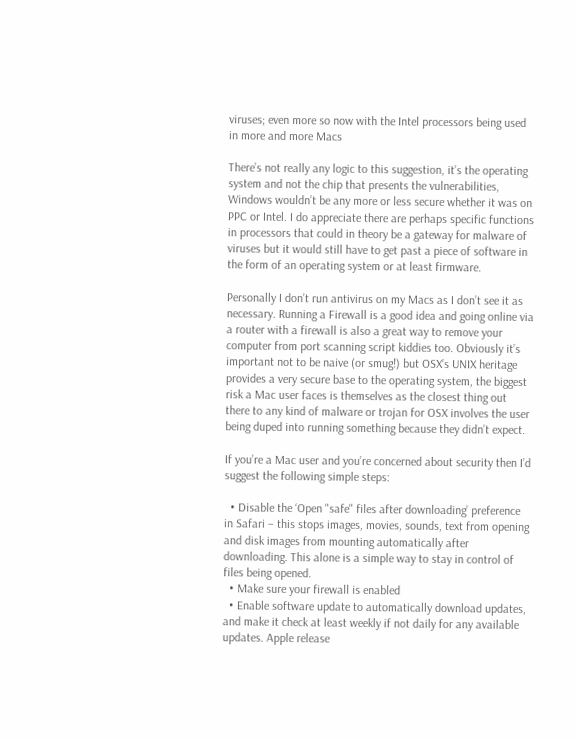viruses; even more so now with the Intel processors being used in more and more Macs

There’s not really any logic to this suggestion, it’s the operating system and not the chip that presents the vulnerabilities, Windows wouldn’t be any more or less secure whether it was on PPC or Intel. I do appreciate there are perhaps specific functions in processors that could in theory be a gateway for malware of viruses but it would still have to get past a piece of software in the form of an operating system or at least firmware.

Personally I don’t run antivirus on my Macs as I don’t see it as necessary. Running a Firewall is a good idea and going online via a router with a firewall is also a great way to remove your computer from port scanning script kiddies too. Obviously it’s important not to be naive (or smug!) but OSX’s UNIX heritage provides a very secure base to the operating system, the biggest risk a Mac user faces is themselves as the closest thing out there to any kind of malware or trojan for OSX involves the user being duped into running something because they didn’t expect.

If you’re a Mac user and you’re concerned about security then I’d suggest the following simple steps:

  • Disable the ‘Open "safe" files after downloading’ preference in Safari – this stops images, movies, sounds, text from opening and disk images from mounting automatically after downloading. This alone is a simple way to stay in control of files being opened.
  • Make sure your firewall is enabled
  • Enable software update to automatically download updates, and make it check at least weekly if not daily for any available updates. Apple release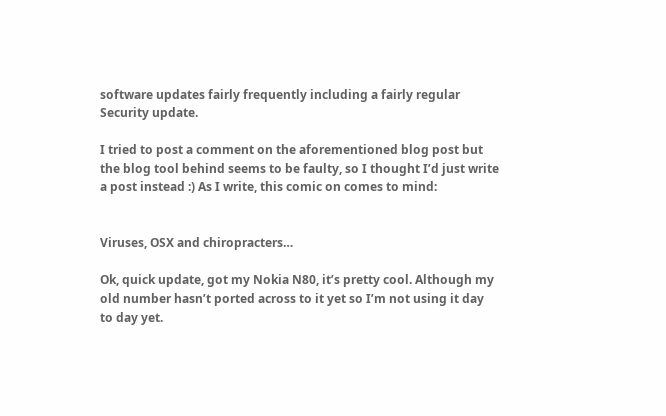software updates fairly frequently including a fairly regular Security update.

I tried to post a comment on the aforementioned blog post but the blog tool behind seems to be faulty, so I thought I’d just write a post instead :) As I write, this comic on comes to mind:


Viruses, OSX and chiropracters…

Ok, quick update, got my Nokia N80, it’s pretty cool. Although my old number hasn’t ported across to it yet so I’m not using it day to day yet.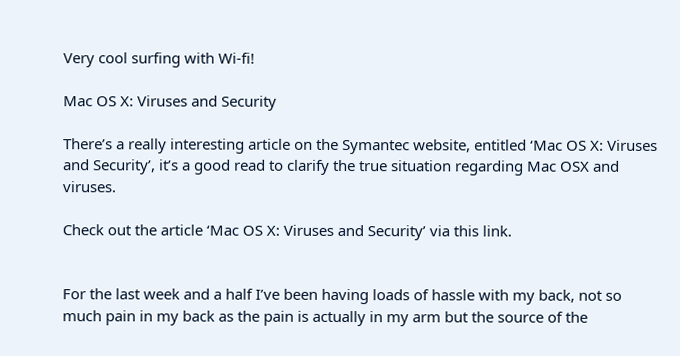Very cool surfing with Wi-fi!

Mac OS X: Viruses and Security

There’s a really interesting article on the Symantec website, entitled ‘Mac OS X: Viruses and Security’, it’s a good read to clarify the true situation regarding Mac OSX and viruses.

Check out the article ‘Mac OS X: Viruses and Security’ via this link.


For the last week and a half I’ve been having loads of hassle with my back, not so much pain in my back as the pain is actually in my arm but the source of the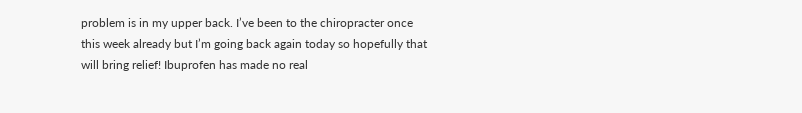problem is in my upper back. I’ve been to the chiropracter once this week already but I’m going back again today so hopefully that will bring relief! Ibuprofen has made no real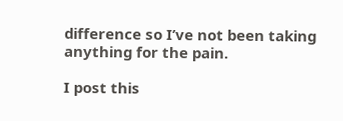difference so I’ve not been taking anything for the pain.

I post this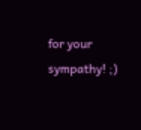for your sympathy! ;)